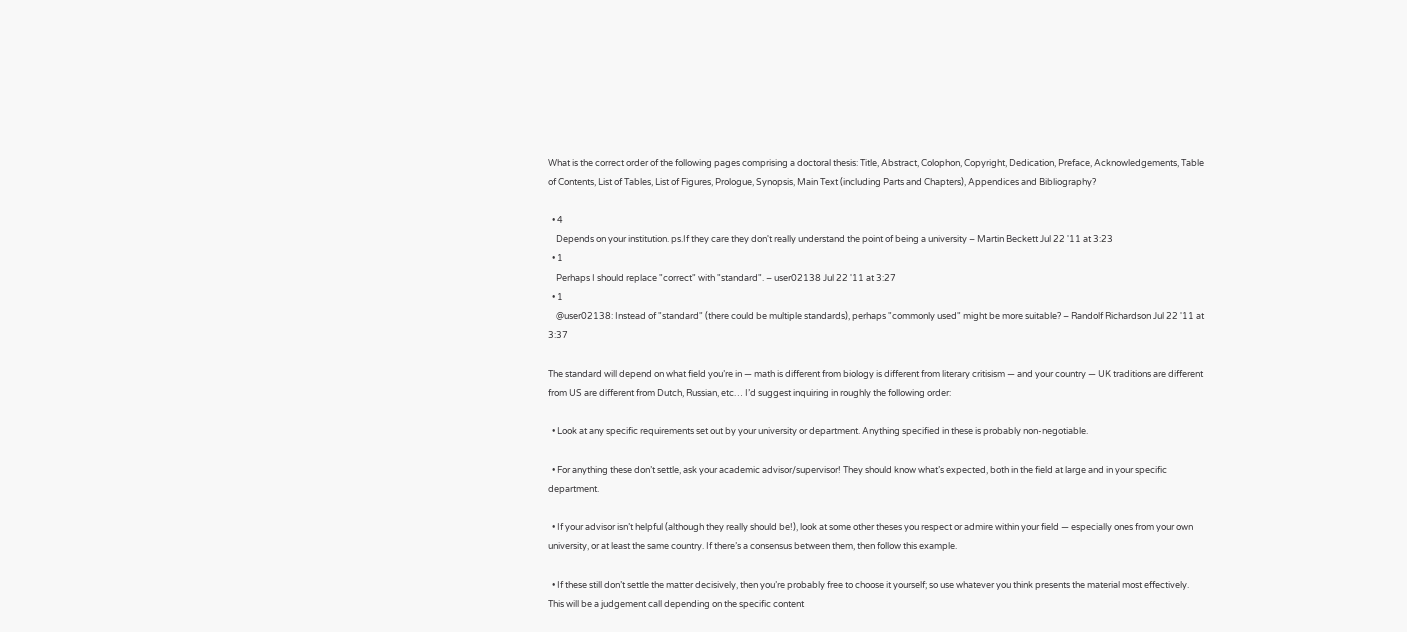What is the correct order of the following pages comprising a doctoral thesis: Title, Abstract, Colophon, Copyright, Dedication, Preface, Acknowledgements, Table of Contents, List of Tables, List of Figures, Prologue, Synopsis, Main Text (including Parts and Chapters), Appendices and Bibliography?

  • 4
    Depends on your institution. ps.If they care they don't really understand the point of being a university – Martin Beckett Jul 22 '11 at 3:23
  • 1
    Perhaps I should replace "correct" with "standard". – user02138 Jul 22 '11 at 3:27
  • 1
    @user02138: Instead of "standard" (there could be multiple standards), perhaps "commonly used" might be more suitable? – Randolf Richardson Jul 22 '11 at 3:37

The standard will depend on what field you’re in — math is different from biology is different from literary critisism — and your country — UK traditions are different from US are different from Dutch, Russian, etc… I’d suggest inquiring in roughly the following order:

  • Look at any specific requirements set out by your university or department. Anything specified in these is probably non-negotiable.

  • For anything these don’t settle, ask your academic advisor/supervisor! They should know what’s expected, both in the field at large and in your specific department.

  • If your advisor isn’t helpful (although they really should be!), look at some other theses you respect or admire within your field — especially ones from your own university, or at least the same country. If there’s a consensus between them, then follow this example.

  • If these still don’t settle the matter decisively, then you’re probably free to choose it yourself; so use whatever you think presents the material most effectively. This will be a judgement call depending on the specific content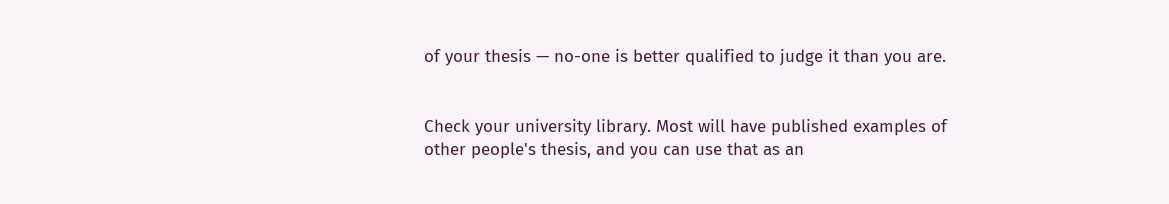of your thesis — no-one is better qualified to judge it than you are.


Check your university library. Most will have published examples of other people's thesis, and you can use that as an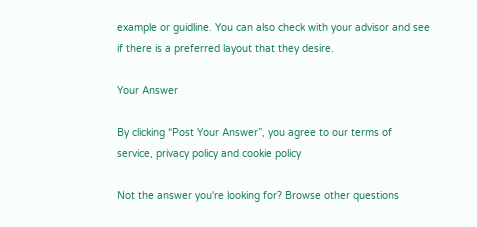example or guidline. You can also check with your advisor and see if there is a preferred layout that they desire.

Your Answer

By clicking “Post Your Answer”, you agree to our terms of service, privacy policy and cookie policy

Not the answer you're looking for? Browse other questions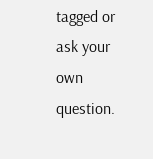tagged or ask your own question.